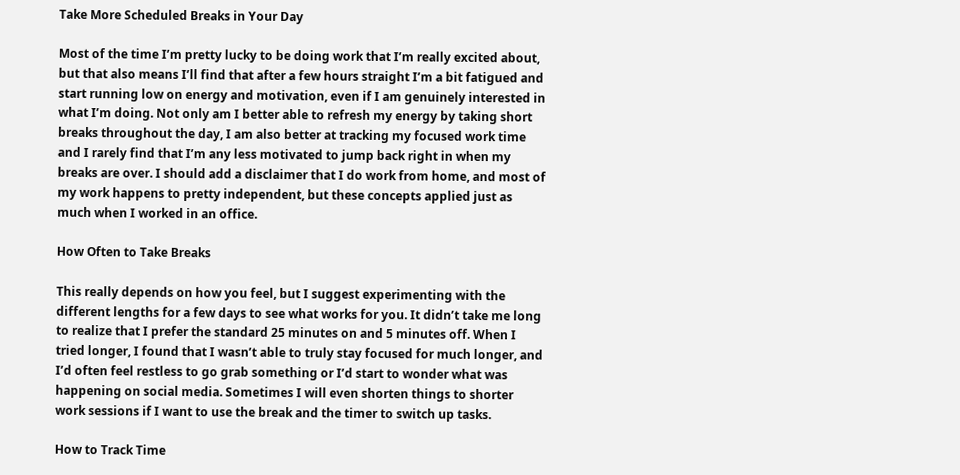Take More Scheduled Breaks in Your Day

Most of the time I’m pretty lucky to be doing work that I’m really excited about, but that also means I’ll find that after a few hours straight I’m a bit fatigued and start running low on energy and motivation, even if I am genuinely interested in what I’m doing. Not only am I better able to refresh my energy by taking short breaks throughout the day, I am also better at tracking my focused work time and I rarely find that I’m any less motivated to jump back right in when my breaks are over. I should add a disclaimer that I do work from home, and most of my work happens to pretty independent, but these concepts applied just as much when I worked in an office.

How Often to Take Breaks

This really depends on how you feel, but I suggest experimenting with the different lengths for a few days to see what works for you. It didn’t take me long to realize that I prefer the standard 25 minutes on and 5 minutes off. When I tried longer, I found that I wasn’t able to truly stay focused for much longer, and I’d often feel restless to go grab something or I’d start to wonder what was happening on social media. Sometimes I will even shorten things to shorter work sessions if I want to use the break and the timer to switch up tasks.

How to Track Time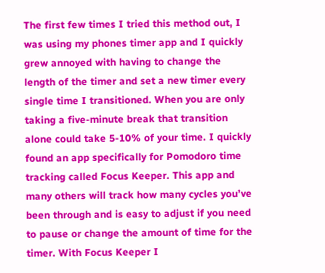The first few times I tried this method out, I was using my phones timer app and I quickly grew annoyed with having to change the length of the timer and set a new timer every single time I transitioned. When you are only taking a five-minute break that transition alone could take 5-10% of your time. I quickly found an app specifically for Pomodoro time tracking called Focus Keeper. This app and many others will track how many cycles you’ve been through and is easy to adjust if you need to pause or change the amount of time for the timer. With Focus Keeper I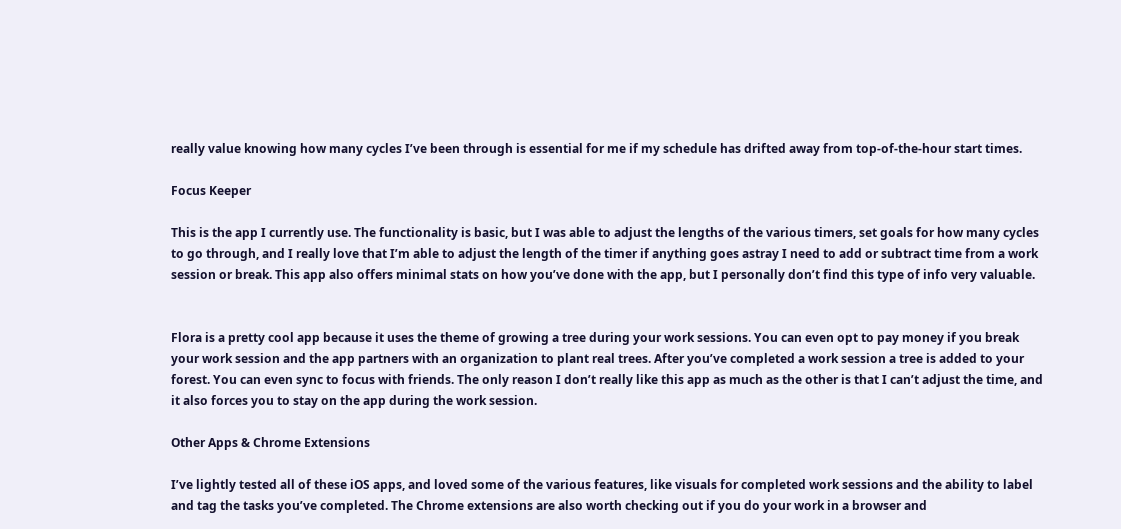really value knowing how many cycles I’ve been through is essential for me if my schedule has drifted away from top-of-the-hour start times.

Focus Keeper

This is the app I currently use. The functionality is basic, but I was able to adjust the lengths of the various timers, set goals for how many cycles to go through, and I really love that I’m able to adjust the length of the timer if anything goes astray I need to add or subtract time from a work session or break. This app also offers minimal stats on how you’ve done with the app, but I personally don’t find this type of info very valuable.


Flora is a pretty cool app because it uses the theme of growing a tree during your work sessions. You can even opt to pay money if you break your work session and the app partners with an organization to plant real trees. After you’ve completed a work session a tree is added to your forest. You can even sync to focus with friends. The only reason I don’t really like this app as much as the other is that I can’t adjust the time, and it also forces you to stay on the app during the work session.

Other Apps & Chrome Extensions

I’ve lightly tested all of these iOS apps, and loved some of the various features, like visuals for completed work sessions and the ability to label and tag the tasks you’ve completed. The Chrome extensions are also worth checking out if you do your work in a browser and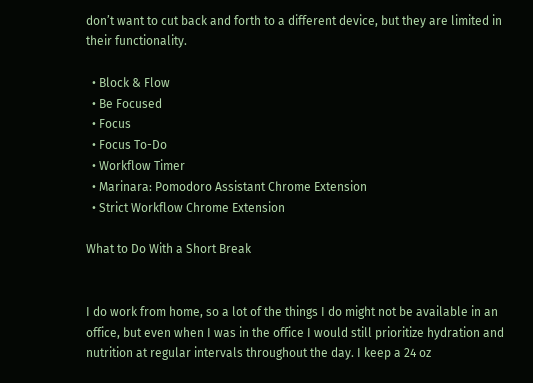don’t want to cut back and forth to a different device, but they are limited in their functionality.

  • Block & Flow
  • Be Focused
  • Focus
  • Focus To-Do
  • Workflow Timer
  • Marinara: Pomodoro Assistant Chrome Extension
  • Strict Workflow Chrome Extension

What to Do With a Short Break


I do work from home, so a lot of the things I do might not be available in an office, but even when I was in the office I would still prioritize hydration and nutrition at regular intervals throughout the day. I keep a 24 oz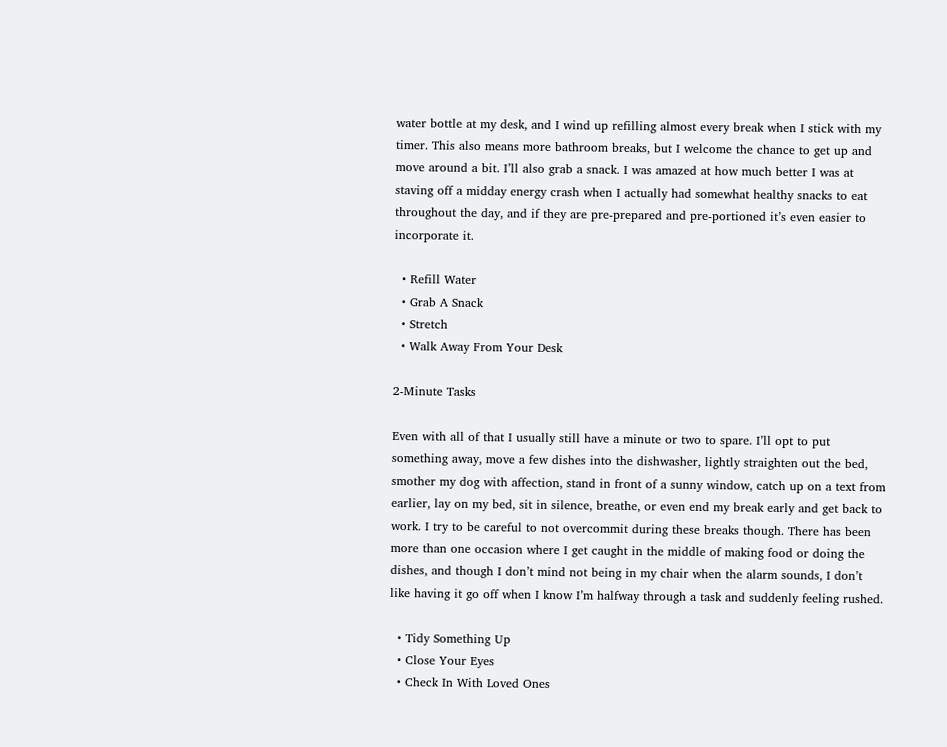water bottle at my desk, and I wind up refilling almost every break when I stick with my timer. This also means more bathroom breaks, but I welcome the chance to get up and move around a bit. I’ll also grab a snack. I was amazed at how much better I was at staving off a midday energy crash when I actually had somewhat healthy snacks to eat throughout the day, and if they are pre-prepared and pre-portioned it’s even easier to incorporate it.

  • Refill Water
  • Grab A Snack
  • Stretch
  • Walk Away From Your Desk

2-Minute Tasks

Even with all of that I usually still have a minute or two to spare. I’ll opt to put something away, move a few dishes into the dishwasher, lightly straighten out the bed, smother my dog with affection, stand in front of a sunny window, catch up on a text from earlier, lay on my bed, sit in silence, breathe, or even end my break early and get back to work. I try to be careful to not overcommit during these breaks though. There has been more than one occasion where I get caught in the middle of making food or doing the dishes, and though I don’t mind not being in my chair when the alarm sounds, I don’t like having it go off when I know I’m halfway through a task and suddenly feeling rushed.

  • Tidy Something Up
  • Close Your Eyes
  • Check In With Loved Ones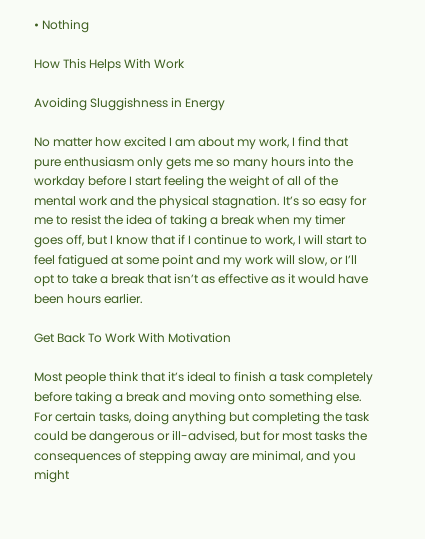• Nothing

How This Helps With Work

Avoiding Sluggishness in Energy

No matter how excited I am about my work, I find that pure enthusiasm only gets me so many hours into the workday before I start feeling the weight of all of the mental work and the physical stagnation. It’s so easy for me to resist the idea of taking a break when my timer goes off, but I know that if I continue to work, I will start to feel fatigued at some point and my work will slow, or I’ll opt to take a break that isn’t as effective as it would have been hours earlier.

Get Back To Work With Motivation

Most people think that it’s ideal to finish a task completely before taking a break and moving onto something else. For certain tasks, doing anything but completing the task could be dangerous or ill-advised, but for most tasks the consequences of stepping away are minimal, and you might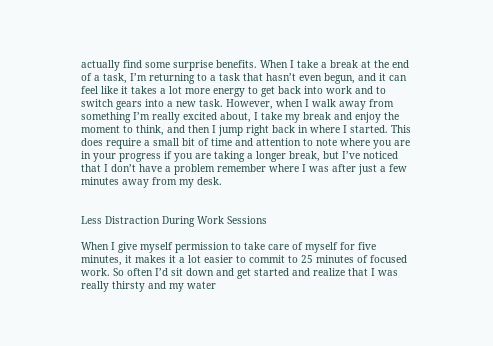actually find some surprise benefits. When I take a break at the end of a task, I’m returning to a task that hasn’t even begun, and it can feel like it takes a lot more energy to get back into work and to switch gears into a new task. However, when I walk away from something I’m really excited about, I take my break and enjoy the moment to think, and then I jump right back in where I started. This does require a small bit of time and attention to note where you are in your progress if you are taking a longer break, but I’ve noticed that I don’t have a problem remember where I was after just a few minutes away from my desk.


Less Distraction During Work Sessions

When I give myself permission to take care of myself for five minutes, it makes it a lot easier to commit to 25 minutes of focused work. So often I’d sit down and get started and realize that I was really thirsty and my water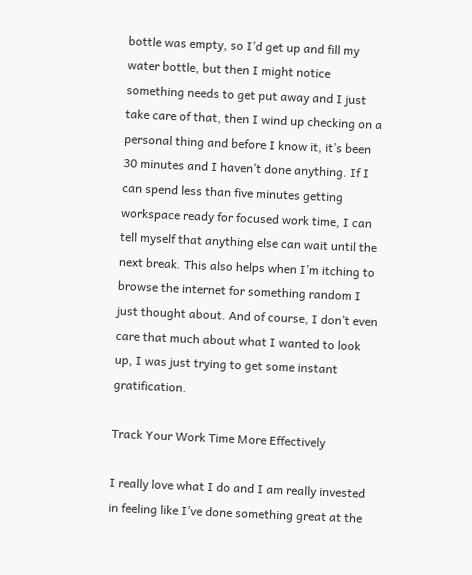bottle was empty, so I’d get up and fill my water bottle, but then I might notice something needs to get put away and I just take care of that, then I wind up checking on a personal thing and before I know it, it’s been 30 minutes and I haven’t done anything. If I can spend less than five minutes getting workspace ready for focused work time, I can tell myself that anything else can wait until the next break. This also helps when I’m itching to browse the internet for something random I just thought about. And of course, I don’t even care that much about what I wanted to look up, I was just trying to get some instant gratification.

Track Your Work Time More Effectively

I really love what I do and I am really invested in feeling like I’ve done something great at the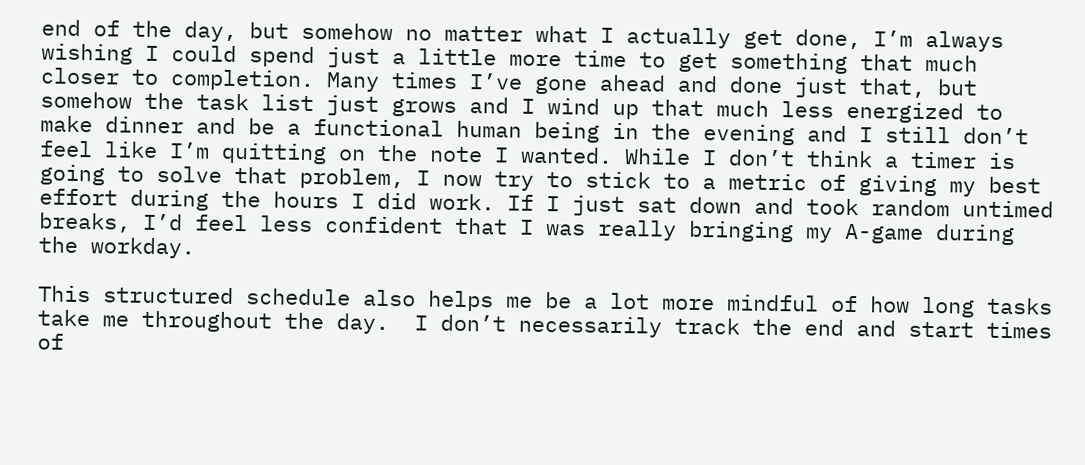end of the day, but somehow no matter what I actually get done, I’m always wishing I could spend just a little more time to get something that much closer to completion. Many times I’ve gone ahead and done just that, but somehow the task list just grows and I wind up that much less energized to make dinner and be a functional human being in the evening and I still don’t feel like I’m quitting on the note I wanted. While I don’t think a timer is going to solve that problem, I now try to stick to a metric of giving my best effort during the hours I did work. If I just sat down and took random untimed breaks, I’d feel less confident that I was really bringing my A-game during the workday.

This structured schedule also helps me be a lot more mindful of how long tasks take me throughout the day.  I don’t necessarily track the end and start times of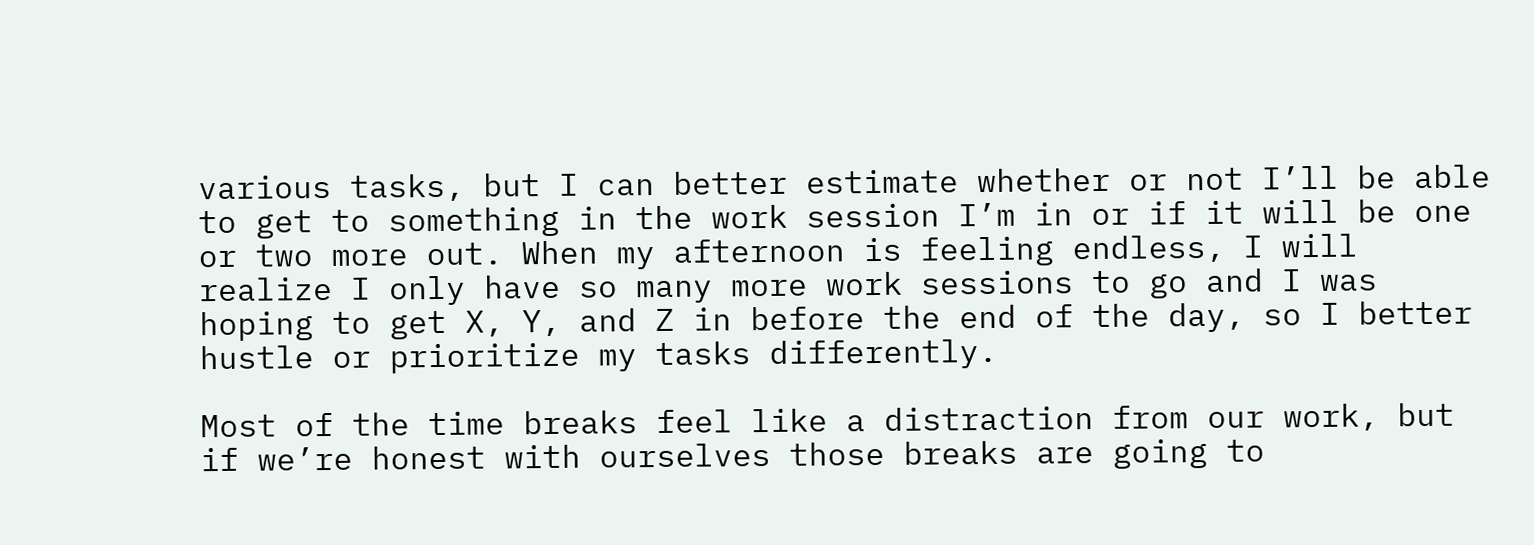various tasks, but I can better estimate whether or not I’ll be able to get to something in the work session I’m in or if it will be one or two more out. When my afternoon is feeling endless, I will realize I only have so many more work sessions to go and I was hoping to get X, Y, and Z in before the end of the day, so I better hustle or prioritize my tasks differently.

Most of the time breaks feel like a distraction from our work, but if we’re honest with ourselves those breaks are going to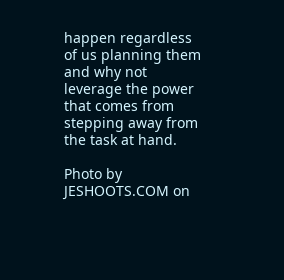happen regardless of us planning them and why not leverage the power that comes from stepping away from the task at hand.

Photo by JESHOOTS.COM on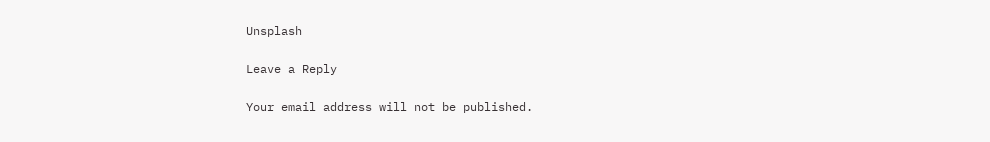Unsplash

Leave a Reply

Your email address will not be published.